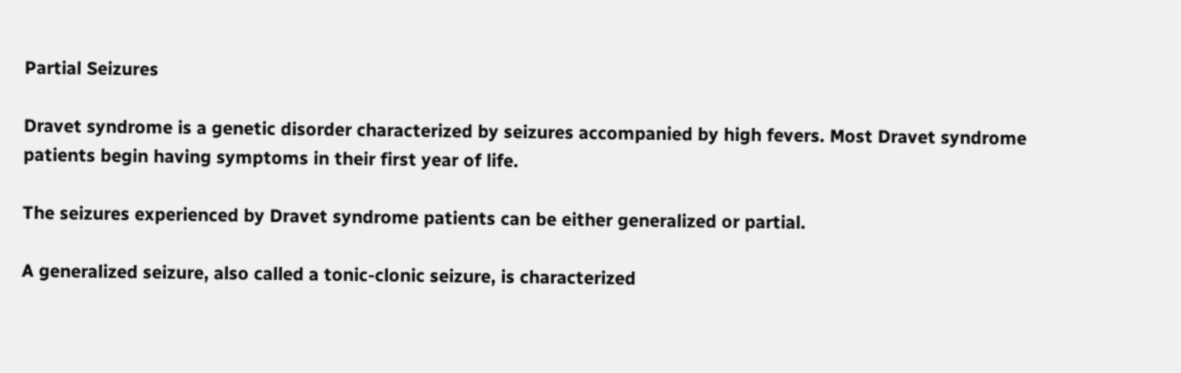Partial Seizures

Dravet syndrome is a genetic disorder characterized by seizures accompanied by high fevers. Most Dravet syndrome patients begin having symptoms in their first year of life.

The seizures experienced by Dravet syndrome patients can be either generalized or partial.

A generalized seizure, also called a tonic-clonic seizure, is characterized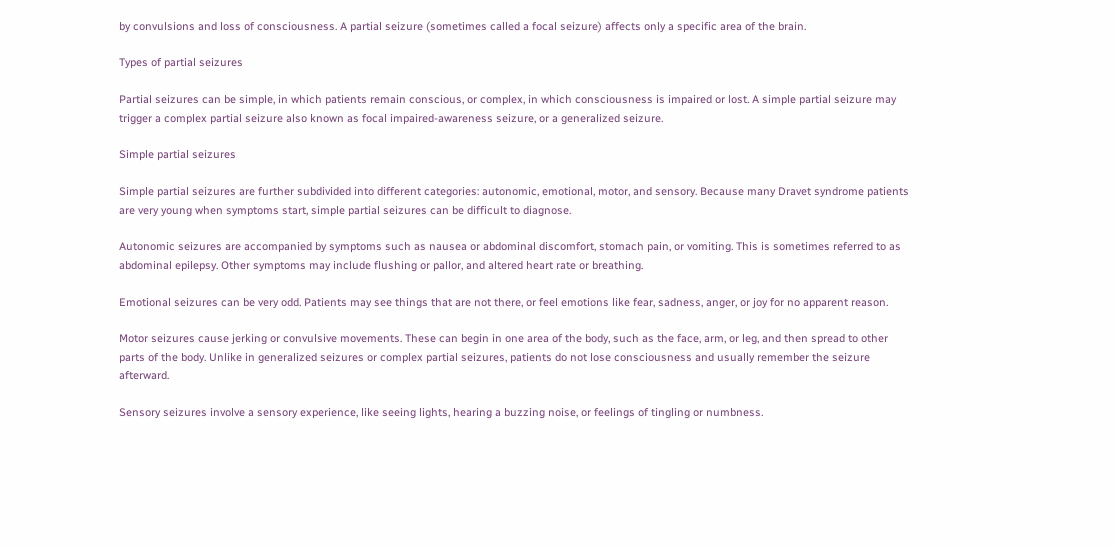by convulsions and loss of consciousness. A partial seizure (sometimes called a focal seizure) affects only a specific area of the brain.

Types of partial seizures

Partial seizures can be simple, in which patients remain conscious, or complex, in which consciousness is impaired or lost. A simple partial seizure may trigger a complex partial seizure also known as focal impaired-awareness seizure, or a generalized seizure.

Simple partial seizures

Simple partial seizures are further subdivided into different categories: autonomic, emotional, motor, and sensory. Because many Dravet syndrome patients are very young when symptoms start, simple partial seizures can be difficult to diagnose.

Autonomic seizures are accompanied by symptoms such as nausea or abdominal discomfort, stomach pain, or vomiting. This is sometimes referred to as abdominal epilepsy. Other symptoms may include flushing or pallor, and altered heart rate or breathing.

Emotional seizures can be very odd. Patients may see things that are not there, or feel emotions like fear, sadness, anger, or joy for no apparent reason.

Motor seizures cause jerking or convulsive movements. These can begin in one area of the body, such as the face, arm, or leg, and then spread to other parts of the body. Unlike in generalized seizures or complex partial seizures, patients do not lose consciousness and usually remember the seizure afterward.

Sensory seizures involve a sensory experience, like seeing lights, hearing a buzzing noise, or feelings of tingling or numbness.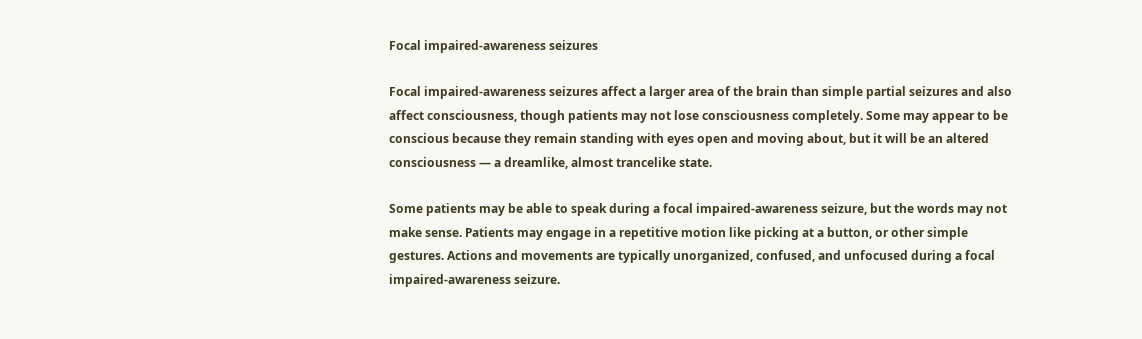Focal impaired-awareness seizures

Focal impaired-awareness seizures affect a larger area of the brain than simple partial seizures and also affect consciousness, though patients may not lose consciousness completely. Some may appear to be conscious because they remain standing with eyes open and moving about, but it will be an altered consciousness — a dreamlike, almost trancelike state.

Some patients may be able to speak during a focal impaired-awareness seizure, but the words may not make sense. Patients may engage in a repetitive motion like picking at a button, or other simple gestures. Actions and movements are typically unorganized, confused, and unfocused during a focal impaired-awareness seizure.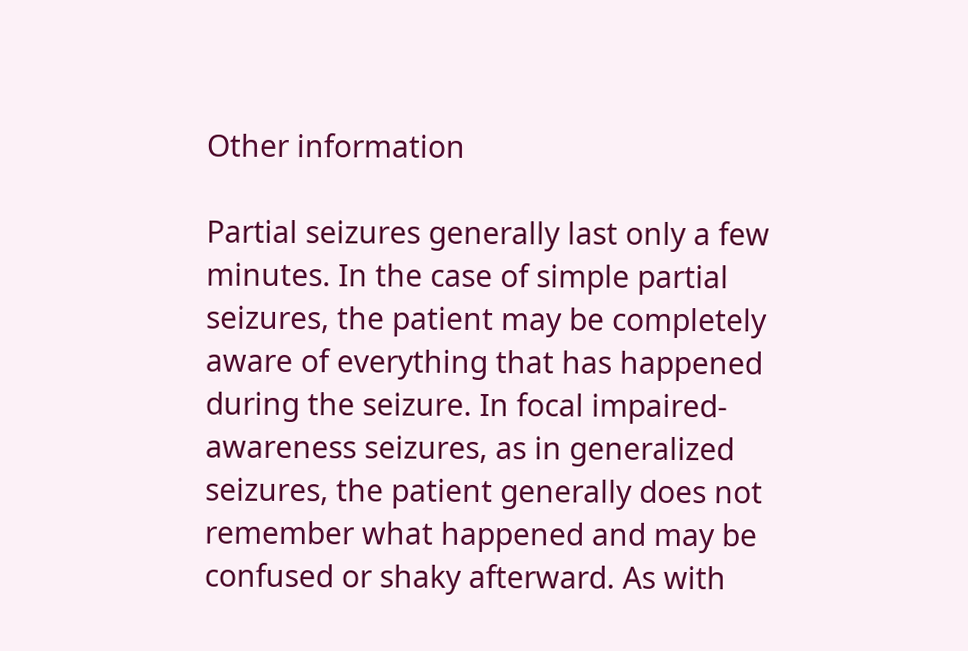Other information

Partial seizures generally last only a few minutes. In the case of simple partial seizures, the patient may be completely aware of everything that has happened during the seizure. In focal impaired-awareness seizures, as in generalized seizures, the patient generally does not remember what happened and may be confused or shaky afterward. As with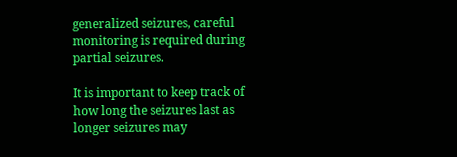generalized seizures, careful monitoring is required during partial seizures.

It is important to keep track of how long the seizures last as longer seizures may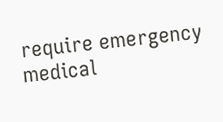require emergency medical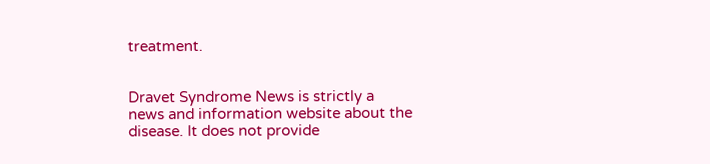treatment.


Dravet Syndrome News is strictly a news and information website about the disease. It does not provide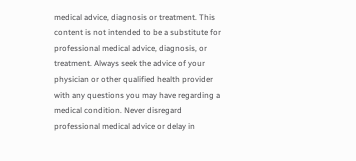medical advice, diagnosis or treatment. This content is not intended to be a substitute for professional medical advice, diagnosis, or treatment. Always seek the advice of your physician or other qualified health provider with any questions you may have regarding a medical condition. Never disregard professional medical advice or delay in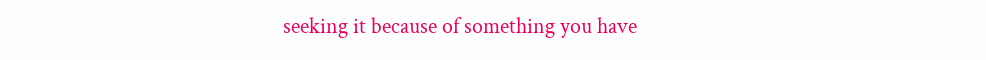seeking it because of something you have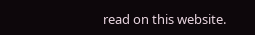read on this website.